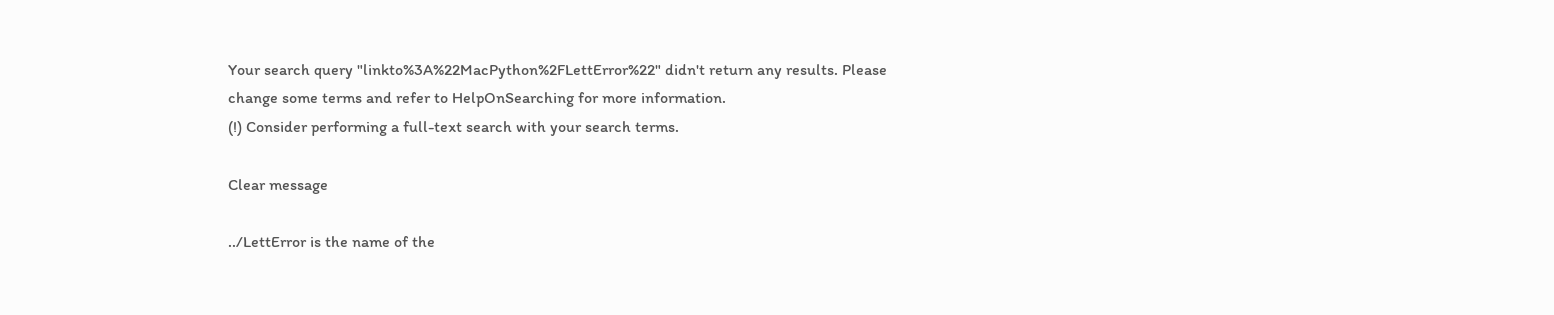Your search query "linkto%3A%22MacPython%2FLettError%22" didn't return any results. Please change some terms and refer to HelpOnSearching for more information.
(!) Consider performing a full-text search with your search terms.

Clear message

../LettError is the name of the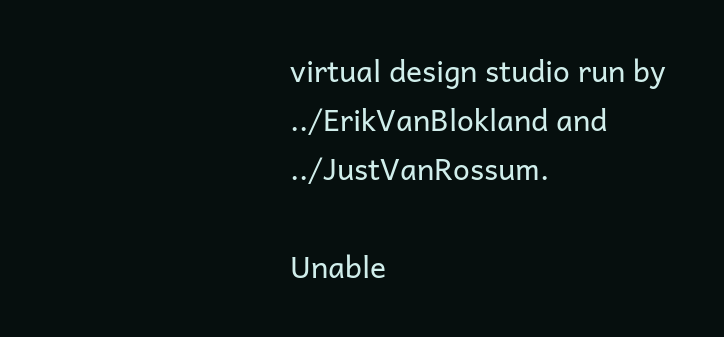virtual design studio run by ../ErikVanBlokland and ../JustVanRossum.

Unable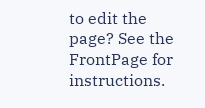to edit the page? See the FrontPage for instructions.